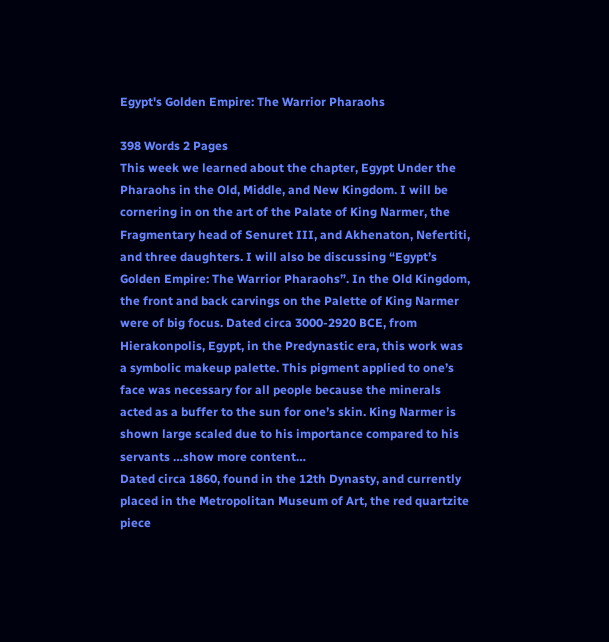Egypt's Golden Empire: The Warrior Pharaohs

398 Words 2 Pages
This week we learned about the chapter, Egypt Under the Pharaohs in the Old, Middle, and New Kingdom. I will be cornering in on the art of the Palate of King Narmer, the Fragmentary head of Senuret III, and Akhenaton, Nefertiti, and three daughters. I will also be discussing “Egypt’s Golden Empire: The Warrior Pharaohs”. In the Old Kingdom, the front and back carvings on the Palette of King Narmer were of big focus. Dated circa 3000-2920 BCE, from Hierakonpolis, Egypt, in the Predynastic era, this work was a symbolic makeup palette. This pigment applied to one’s face was necessary for all people because the minerals acted as a buffer to the sun for one’s skin. King Narmer is shown large scaled due to his importance compared to his servants …show more content…
Dated circa 1860, found in the 12th Dynasty, and currently placed in the Metropolitan Museum of Art, the red quartzite piece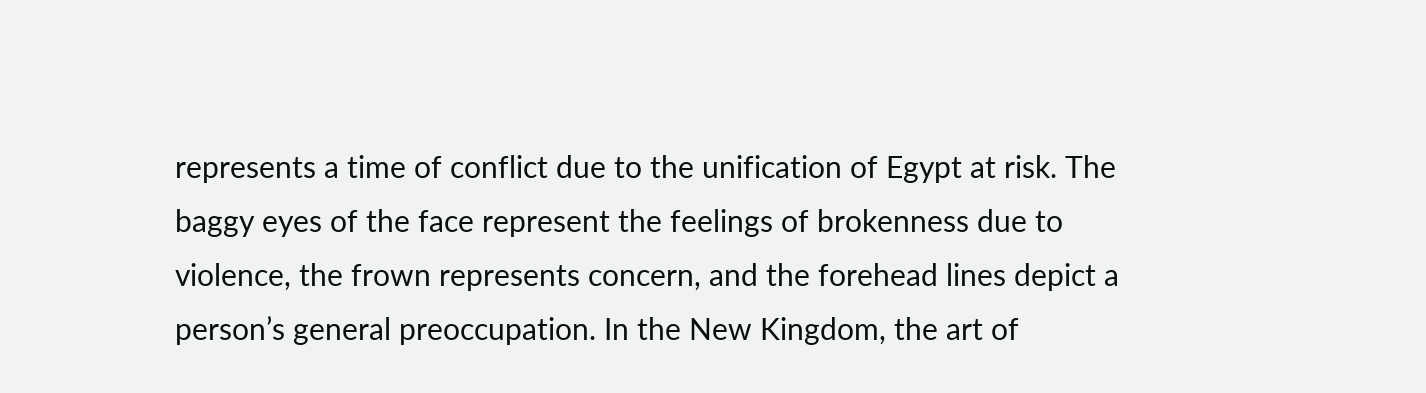represents a time of conflict due to the unification of Egypt at risk. The baggy eyes of the face represent the feelings of brokenness due to violence, the frown represents concern, and the forehead lines depict a person’s general preoccupation. In the New Kingdom, the art of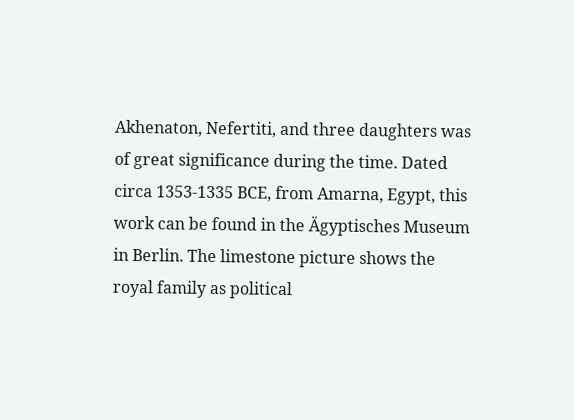Akhenaton, Nefertiti, and three daughters was of great significance during the time. Dated circa 1353-1335 BCE, from Amarna, Egypt, this work can be found in the Ägyptisches Museum in Berlin. The limestone picture shows the royal family as political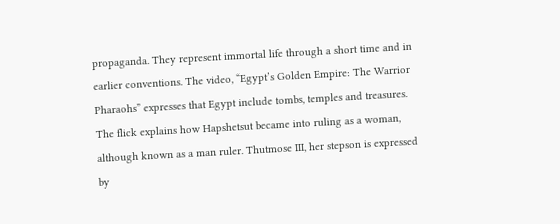propaganda. They represent immortal life through a short time and in earlier conventions. The video, “Egypt’s Golden Empire: The Warrior Pharaohs” expresses that Egypt include tombs, temples and treasures. The flick explains how Hapshetsut became into ruling as a woman, although known as a man ruler. Thutmose III, her stepson is expressed by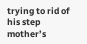trying to rid of his step mother’s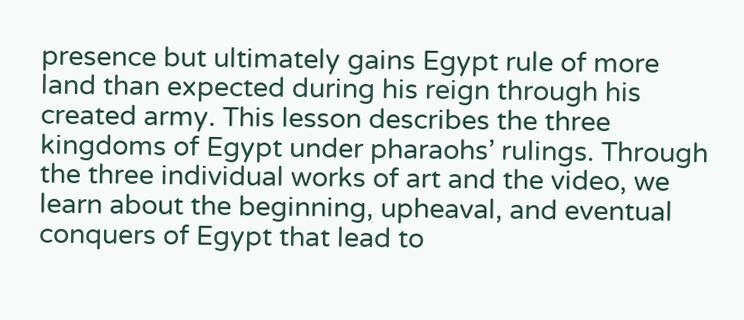presence but ultimately gains Egypt rule of more land than expected during his reign through his created army. This lesson describes the three kingdoms of Egypt under pharaohs’ rulings. Through the three individual works of art and the video, we learn about the beginning, upheaval, and eventual conquers of Egypt that lead to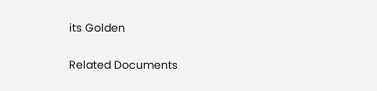its Golden

Related Documents